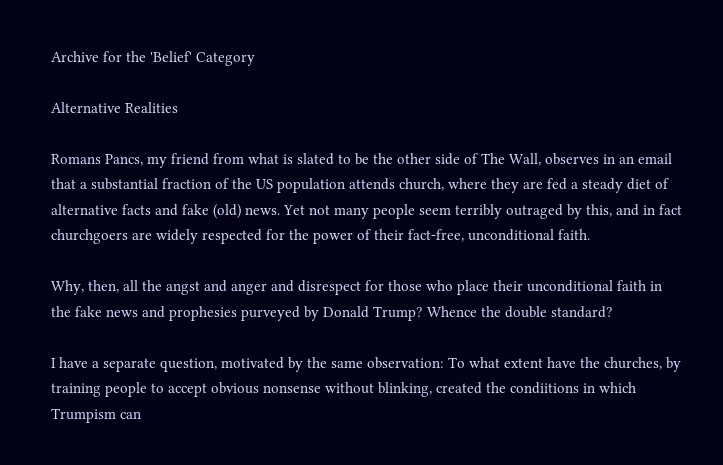Archive for the 'Belief' Category

Alternative Realities

Romans Pancs, my friend from what is slated to be the other side of The Wall, observes in an email that a substantial fraction of the US population attends church, where they are fed a steady diet of alternative facts and fake (old) news. Yet not many people seem terribly outraged by this, and in fact churchgoers are widely respected for the power of their fact-free, unconditional faith.

Why, then, all the angst and anger and disrespect for those who place their unconditional faith in the fake news and prophesies purveyed by Donald Trump? Whence the double standard?

I have a separate question, motivated by the same observation: To what extent have the churches, by training people to accept obvious nonsense without blinking, created the condiitions in which Trumpism can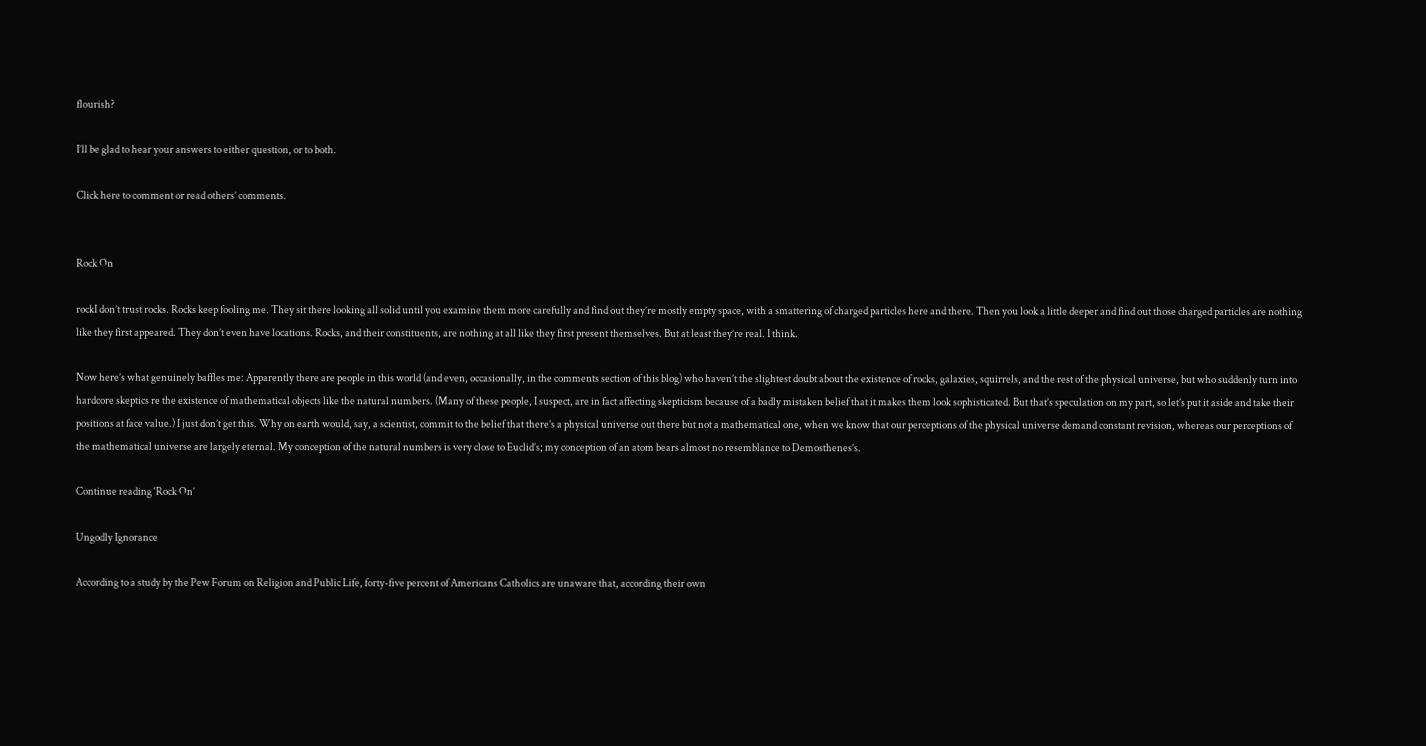flourish?

I’ll be glad to hear your answers to either question, or to both.

Click here to comment or read others’ comments.


Rock On

rockI don’t trust rocks. Rocks keep fooling me. They sit there looking all solid until you examine them more carefully and find out they’re mostly empty space, with a smattering of charged particles here and there. Then you look a little deeper and find out those charged particles are nothing like they first appeared. They don’t even have locations. Rocks, and their constituents, are nothing at all like they first present themselves. But at least they’re real. I think.

Now here’s what genuinely baffles me: Apparently there are people in this world (and even, occasionally, in the comments section of this blog) who haven’t the slightest doubt about the existence of rocks, galaxies, squirrels, and the rest of the physical universe, but who suddenly turn into hardcore skeptics re the existence of mathematical objects like the natural numbers. (Many of these people, I suspect, are in fact affecting skepticism because of a badly mistaken belief that it makes them look sophisticated. But that’s speculation on my part, so let’s put it aside and take their positions at face value.) I just don’t get this. Why on earth would, say, a scientist, commit to the belief that there’s a physical universe out there but not a mathematical one, when we know that our perceptions of the physical universe demand constant revision, whereas our perceptions of the mathematical universe are largely eternal. My conception of the natural numbers is very close to Euclid’s; my conception of an atom bears almost no resemblance to Demosthenes’s.

Continue reading ‘Rock On’

Ungodly Ignorance

According to a study by the Pew Forum on Religion and Public Life, forty-five percent of Americans Catholics are unaware that, according their own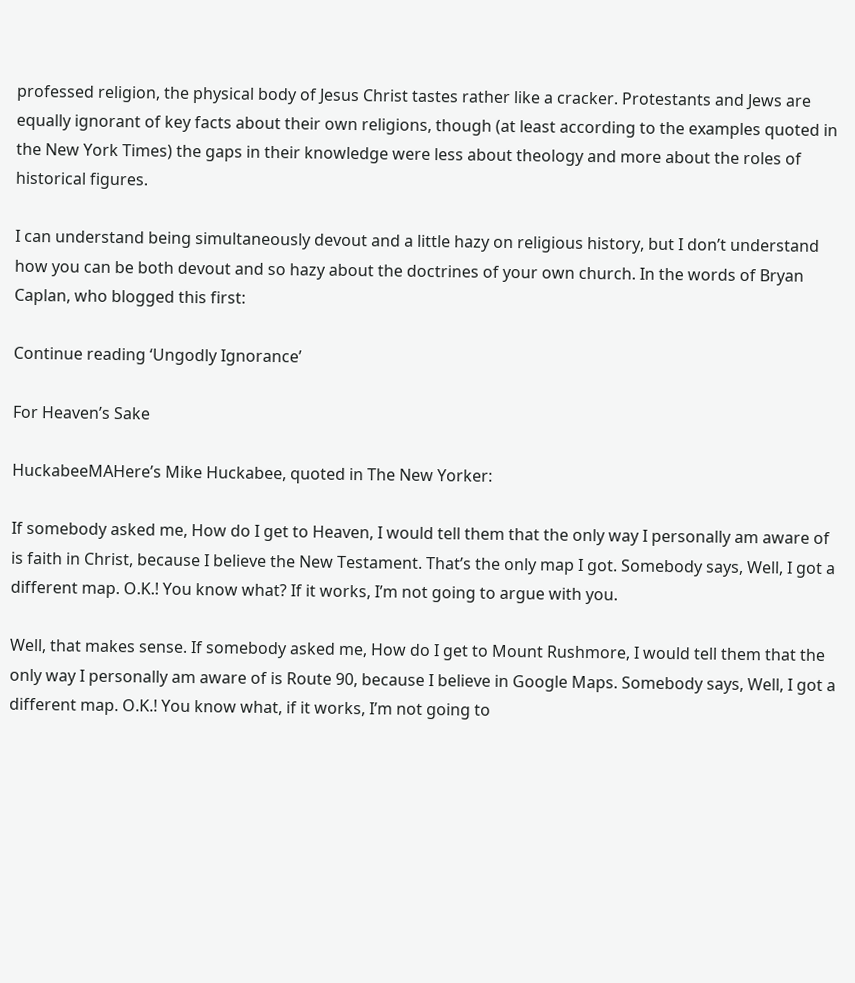professed religion, the physical body of Jesus Christ tastes rather like a cracker. Protestants and Jews are equally ignorant of key facts about their own religions, though (at least according to the examples quoted in the New York Times) the gaps in their knowledge were less about theology and more about the roles of historical figures.

I can understand being simultaneously devout and a little hazy on religious history, but I don’t understand how you can be both devout and so hazy about the doctrines of your own church. In the words of Bryan Caplan, who blogged this first:

Continue reading ‘Ungodly Ignorance’

For Heaven’s Sake

HuckabeeMAHere’s Mike Huckabee, quoted in The New Yorker:

If somebody asked me, How do I get to Heaven, I would tell them that the only way I personally am aware of is faith in Christ, because I believe the New Testament. That’s the only map I got. Somebody says, Well, I got a different map. O.K.! You know what? If it works, I’m not going to argue with you.

Well, that makes sense. If somebody asked me, How do I get to Mount Rushmore, I would tell them that the only way I personally am aware of is Route 90, because I believe in Google Maps. Somebody says, Well, I got a different map. O.K.! You know what, if it works, I’m not going to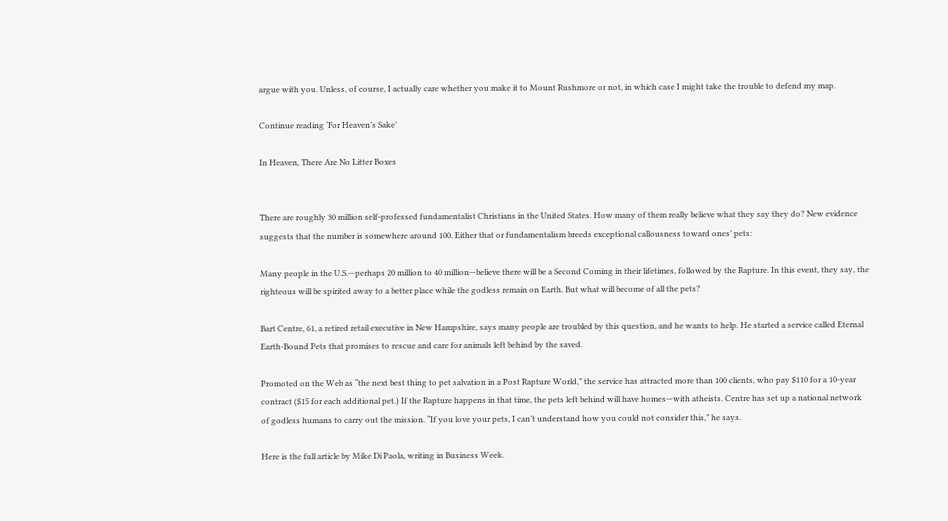argue with you. Unless, of course, I actually care whether you make it to Mount Rushmore or not, in which case I might take the trouble to defend my map.

Continue reading ‘For Heaven’s Sake’

In Heaven, There Are No Litter Boxes


There are roughly 30 million self-professed fundamentalist Christians in the United States. How many of them really believe what they say they do? New evidence suggests that the number is somewhere around 100. Either that or fundamentalism breeds exceptional callousness toward ones’ pets:

Many people in the U.S.—perhaps 20 million to 40 million—believe there will be a Second Coming in their lifetimes, followed by the Rapture. In this event, they say, the righteous will be spirited away to a better place while the godless remain on Earth. But what will become of all the pets?

Bart Centre, 61, a retired retail executive in New Hampshire, says many people are troubled by this question, and he wants to help. He started a service called Eternal Earth-Bound Pets that promises to rescue and care for animals left behind by the saved.

Promoted on the Web as “the next best thing to pet salvation in a Post Rapture World,” the service has attracted more than 100 clients, who pay $110 for a 10-year contract ($15 for each additional pet.) If the Rapture happens in that time, the pets left behind will have homes—with atheists. Centre has set up a national network of godless humans to carry out the mission. “If you love your pets, I can’t understand how you could not consider this,” he says.

Here is the full article by Mike Di Paola, writing in Business Week.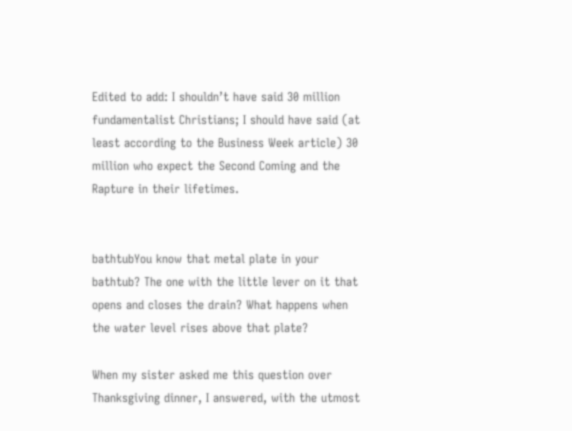Edited to add: I shouldn’t have said 30 million fundamentalist Christians; I should have said (at least according to the Business Week article) 30 million who expect the Second Coming and the Rapture in their lifetimes.


bathtubYou know that metal plate in your bathtub? The one with the little lever on it that opens and closes the drain? What happens when the water level rises above that plate?

When my sister asked me this question over Thanksgiving dinner, I answered, with the utmost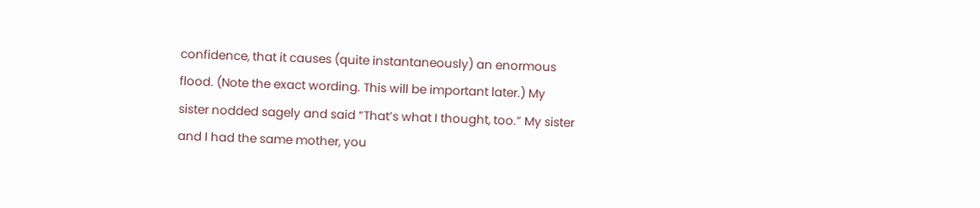confidence, that it causes (quite instantaneously) an enormous flood. (Note the exact wording. This will be important later.) My sister nodded sagely and said “That’s what I thought, too.” My sister and I had the same mother, you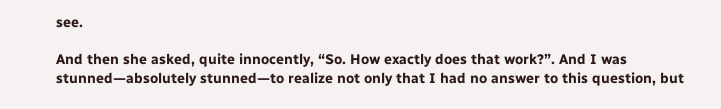see.

And then she asked, quite innocently, “So. How exactly does that work?”. And I was stunned—absolutely stunned—to realize not only that I had no answer to this question, but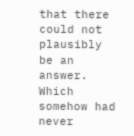that there could not plausibly be an answer. Which somehow had never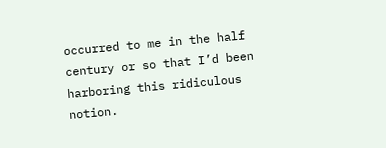occurred to me in the half century or so that I’d been harboring this ridiculous notion.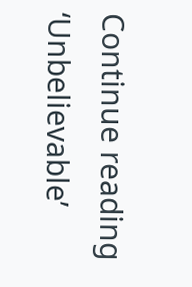Continue reading ‘Unbelievable’